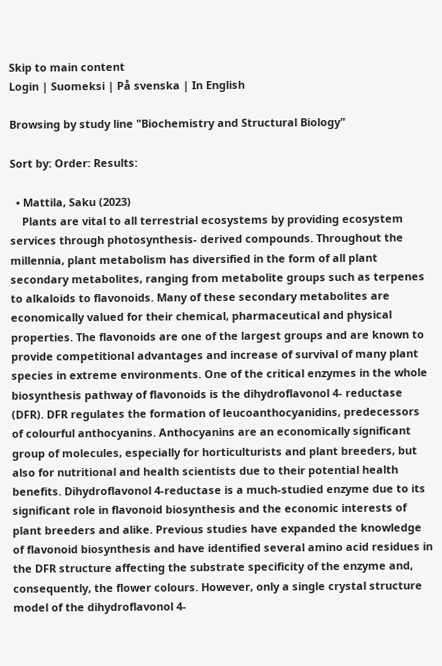Skip to main content
Login | Suomeksi | På svenska | In English

Browsing by study line "Biochemistry and Structural Biology"

Sort by: Order: Results:

  • Mattila, Saku (2023)
    Plants are vital to all terrestrial ecosystems by providing ecosystem services through photosynthesis- derived compounds. Throughout the millennia, plant metabolism has diversified in the form of all plant secondary metabolites, ranging from metabolite groups such as terpenes to alkaloids to flavonoids. Many of these secondary metabolites are economically valued for their chemical, pharmaceutical and physical properties. The flavonoids are one of the largest groups and are known to provide competitional advantages and increase of survival of many plant species in extreme environments. One of the critical enzymes in the whole biosynthesis pathway of flavonoids is the dihydroflavonol 4- reductase (DFR). DFR regulates the formation of leucoanthocyanidins, predecessors of colourful anthocyanins. Anthocyanins are an economically significant group of molecules, especially for horticulturists and plant breeders, but also for nutritional and health scientists due to their potential health benefits. Dihydroflavonol 4-reductase is a much-studied enzyme due to its significant role in flavonoid biosynthesis and the economic interests of plant breeders and alike. Previous studies have expanded the knowledge of flavonoid biosynthesis and have identified several amino acid residues in the DFR structure affecting the substrate specificity of the enzyme and, consequently, the flower colours. However, only a single crystal structure model of the dihydroflavonol 4-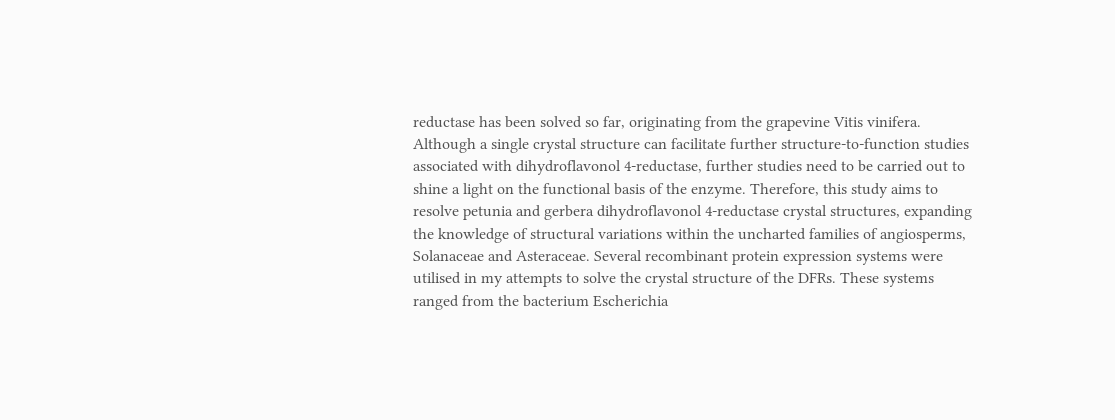reductase has been solved so far, originating from the grapevine Vitis vinifera. Although a single crystal structure can facilitate further structure-to-function studies associated with dihydroflavonol 4-reductase, further studies need to be carried out to shine a light on the functional basis of the enzyme. Therefore, this study aims to resolve petunia and gerbera dihydroflavonol 4-reductase crystal structures, expanding the knowledge of structural variations within the uncharted families of angiosperms, Solanaceae and Asteraceae. Several recombinant protein expression systems were utilised in my attempts to solve the crystal structure of the DFRs. These systems ranged from the bacterium Escherichia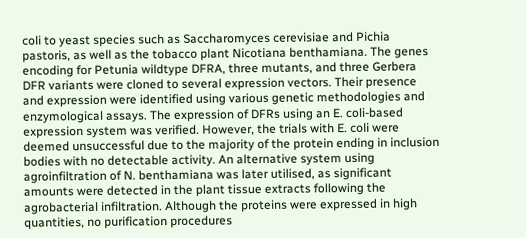coli to yeast species such as Saccharomyces cerevisiae and Pichia pastoris, as well as the tobacco plant Nicotiana benthamiana. The genes encoding for Petunia wildtype DFRA, three mutants, and three Gerbera DFR variants were cloned to several expression vectors. Their presence and expression were identified using various genetic methodologies and enzymological assays. The expression of DFRs using an E. coli-based expression system was verified. However, the trials with E. coli were deemed unsuccessful due to the majority of the protein ending in inclusion bodies with no detectable activity. An alternative system using agroinfiltration of N. benthamiana was later utilised, as significant amounts were detected in the plant tissue extracts following the agrobacterial infiltration. Although the proteins were expressed in high quantities, no purification procedures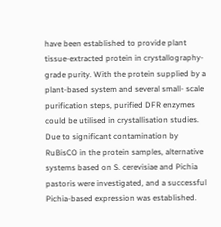have been established to provide plant tissue-extracted protein in crystallography-grade purity. With the protein supplied by a plant-based system and several small- scale purification steps, purified DFR enzymes could be utilised in crystallisation studies. Due to significant contamination by RuBisCO in the protein samples, alternative systems based on S. cerevisiae and Pichia pastoris were investigated, and a successful Pichia-based expression was established.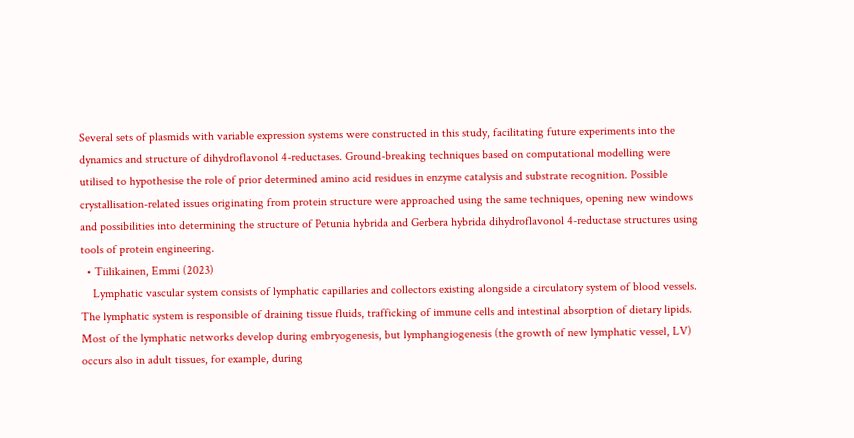Several sets of plasmids with variable expression systems were constructed in this study, facilitating future experiments into the dynamics and structure of dihydroflavonol 4-reductases. Ground-breaking techniques based on computational modelling were utilised to hypothesise the role of prior determined amino acid residues in enzyme catalysis and substrate recognition. Possible crystallisation-related issues originating from protein structure were approached using the same techniques, opening new windows and possibilities into determining the structure of Petunia hybrida and Gerbera hybrida dihydroflavonol 4-reductase structures using tools of protein engineering.
  • Tiilikainen, Emmi (2023)
    Lymphatic vascular system consists of lymphatic capillaries and collectors existing alongside a circulatory system of blood vessels. The lymphatic system is responsible of draining tissue fluids, trafficking of immune cells and intestinal absorption of dietary lipids. Most of the lymphatic networks develop during embryogenesis, but lymphangiogenesis (the growth of new lymphatic vessel, LV) occurs also in adult tissues, for example, during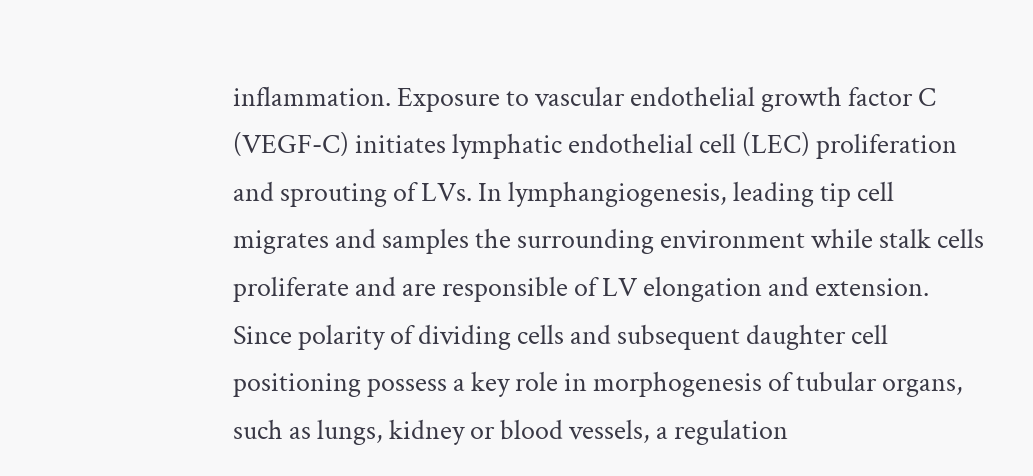inflammation. Exposure to vascular endothelial growth factor C (VEGF-C) initiates lymphatic endothelial cell (LEC) proliferation and sprouting of LVs. In lymphangiogenesis, leading tip cell migrates and samples the surrounding environment while stalk cells proliferate and are responsible of LV elongation and extension. Since polarity of dividing cells and subsequent daughter cell positioning possess a key role in morphogenesis of tubular organs, such as lungs, kidney or blood vessels, a regulation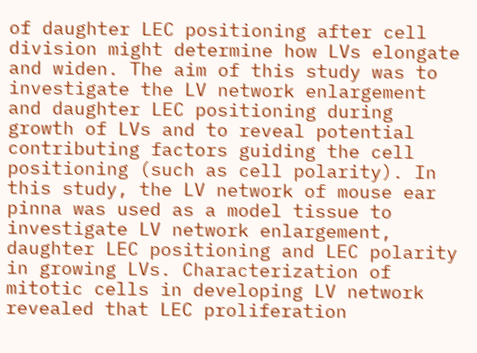of daughter LEC positioning after cell division might determine how LVs elongate and widen. The aim of this study was to investigate the LV network enlargement and daughter LEC positioning during growth of LVs and to reveal potential contributing factors guiding the cell positioning (such as cell polarity). In this study, the LV network of mouse ear pinna was used as a model tissue to investigate LV network enlargement, daughter LEC positioning and LEC polarity in growing LVs. Characterization of mitotic cells in developing LV network revealed that LEC proliferation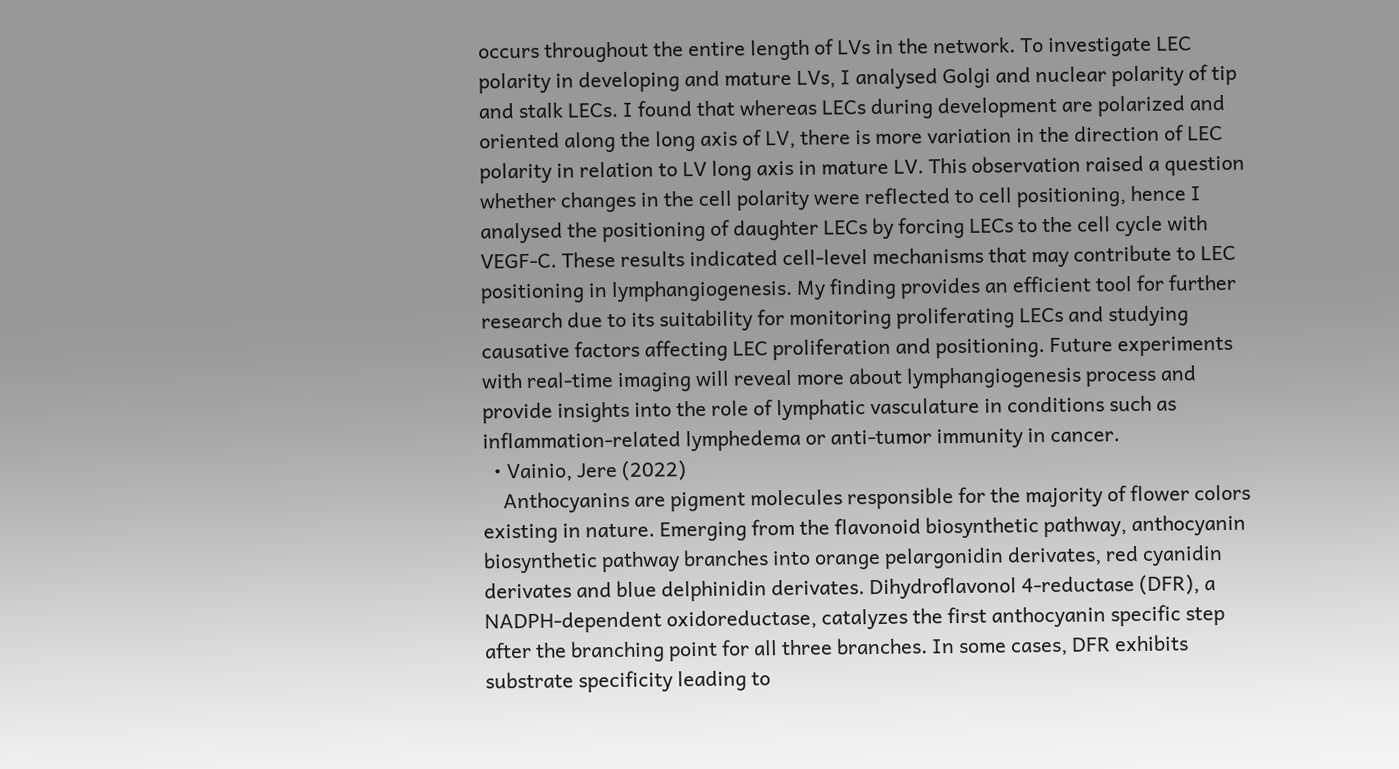occurs throughout the entire length of LVs in the network. To investigate LEC polarity in developing and mature LVs, I analysed Golgi and nuclear polarity of tip and stalk LECs. I found that whereas LECs during development are polarized and oriented along the long axis of LV, there is more variation in the direction of LEC polarity in relation to LV long axis in mature LV. This observation raised a question whether changes in the cell polarity were reflected to cell positioning, hence I analysed the positioning of daughter LECs by forcing LECs to the cell cycle with VEGF-C. These results indicated cell-level mechanisms that may contribute to LEC positioning in lymphangiogenesis. My finding provides an efficient tool for further research due to its suitability for monitoring proliferating LECs and studying causative factors affecting LEC proliferation and positioning. Future experiments with real-time imaging will reveal more about lymphangiogenesis process and provide insights into the role of lymphatic vasculature in conditions such as inflammation-related lymphedema or anti-tumor immunity in cancer.
  • Vainio, Jere (2022)
    Anthocyanins are pigment molecules responsible for the majority of flower colors existing in nature. Emerging from the flavonoid biosynthetic pathway, anthocyanin biosynthetic pathway branches into orange pelargonidin derivates, red cyanidin derivates and blue delphinidin derivates. Dihydroflavonol 4-reductase (DFR), a NADPH-dependent oxidoreductase, catalyzes the first anthocyanin specific step after the branching point for all three branches. In some cases, DFR exhibits substrate specificity leading to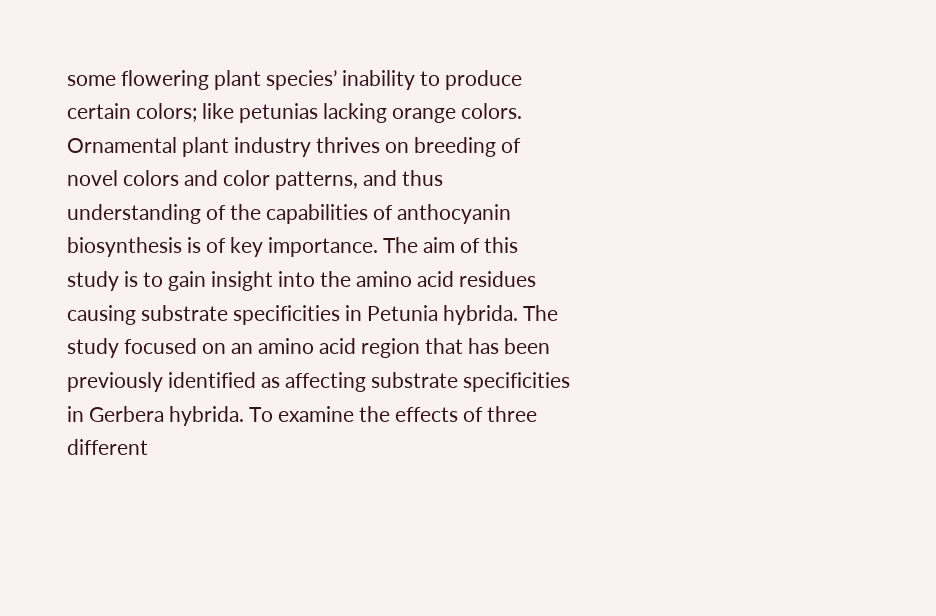some flowering plant species’ inability to produce certain colors; like petunias lacking orange colors. Ornamental plant industry thrives on breeding of novel colors and color patterns, and thus understanding of the capabilities of anthocyanin biosynthesis is of key importance. The aim of this study is to gain insight into the amino acid residues causing substrate specificities in Petunia hybrida. The study focused on an amino acid region that has been previously identified as affecting substrate specificities in Gerbera hybrida. To examine the effects of three different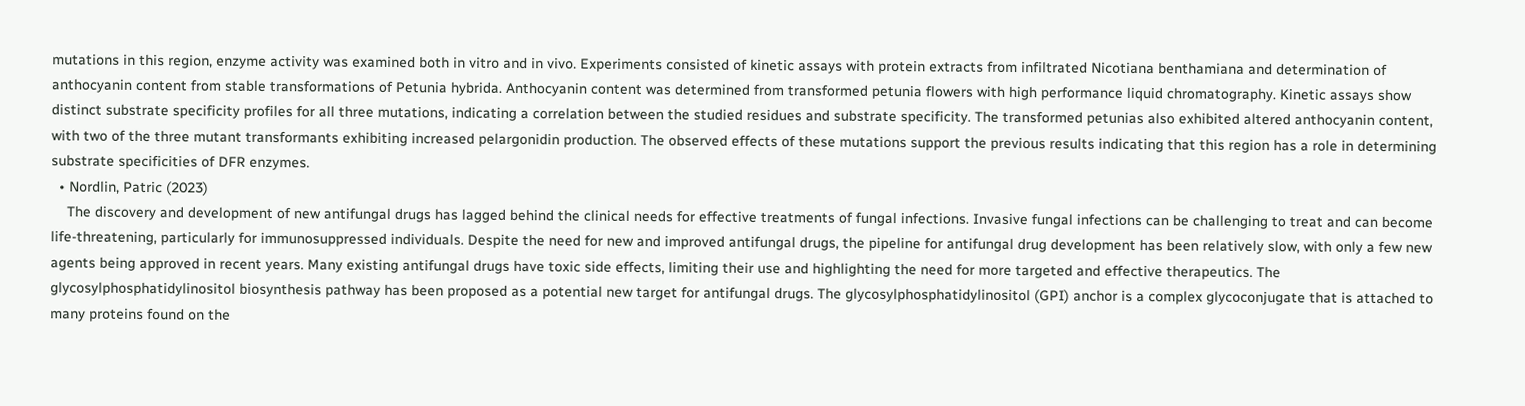mutations in this region, enzyme activity was examined both in vitro and in vivo. Experiments consisted of kinetic assays with protein extracts from infiltrated Nicotiana benthamiana and determination of anthocyanin content from stable transformations of Petunia hybrida. Anthocyanin content was determined from transformed petunia flowers with high performance liquid chromatography. Kinetic assays show distinct substrate specificity profiles for all three mutations, indicating a correlation between the studied residues and substrate specificity. The transformed petunias also exhibited altered anthocyanin content, with two of the three mutant transformants exhibiting increased pelargonidin production. The observed effects of these mutations support the previous results indicating that this region has a role in determining substrate specificities of DFR enzymes.
  • Nordlin, Patric (2023)
    The discovery and development of new antifungal drugs has lagged behind the clinical needs for effective treatments of fungal infections. Invasive fungal infections can be challenging to treat and can become life-threatening, particularly for immunosuppressed individuals. Despite the need for new and improved antifungal drugs, the pipeline for antifungal drug development has been relatively slow, with only a few new agents being approved in recent years. Many existing antifungal drugs have toxic side effects, limiting their use and highlighting the need for more targeted and effective therapeutics. The glycosylphosphatidylinositol biosynthesis pathway has been proposed as a potential new target for antifungal drugs. The glycosylphosphatidylinositol (GPI) anchor is a complex glycoconjugate that is attached to many proteins found on the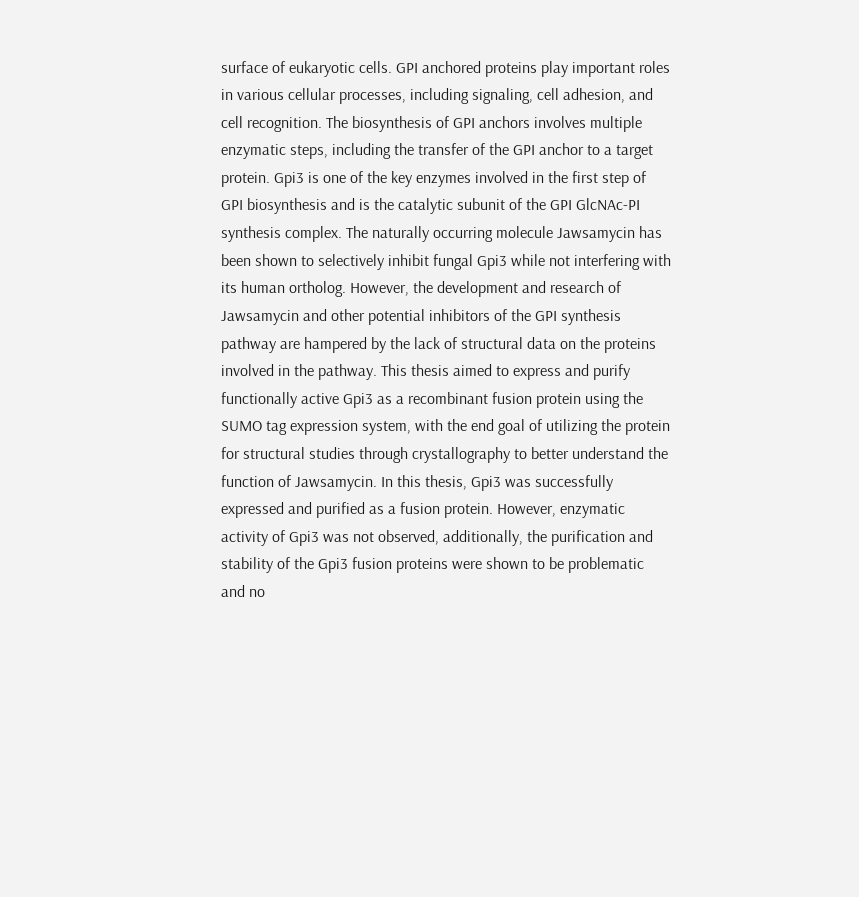surface of eukaryotic cells. GPI anchored proteins play important roles in various cellular processes, including signaling, cell adhesion, and cell recognition. The biosynthesis of GPI anchors involves multiple enzymatic steps, including the transfer of the GPI anchor to a target protein. Gpi3 is one of the key enzymes involved in the first step of GPI biosynthesis and is the catalytic subunit of the GPI GlcNAc-PI synthesis complex. The naturally occurring molecule Jawsamycin has been shown to selectively inhibit fungal Gpi3 while not interfering with its human ortholog. However, the development and research of Jawsamycin and other potential inhibitors of the GPI synthesis pathway are hampered by the lack of structural data on the proteins involved in the pathway. This thesis aimed to express and purify functionally active Gpi3 as a recombinant fusion protein using the SUMO tag expression system, with the end goal of utilizing the protein for structural studies through crystallography to better understand the function of Jawsamycin. In this thesis, Gpi3 was successfully expressed and purified as a fusion protein. However, enzymatic activity of Gpi3 was not observed, additionally, the purification and stability of the Gpi3 fusion proteins were shown to be problematic and no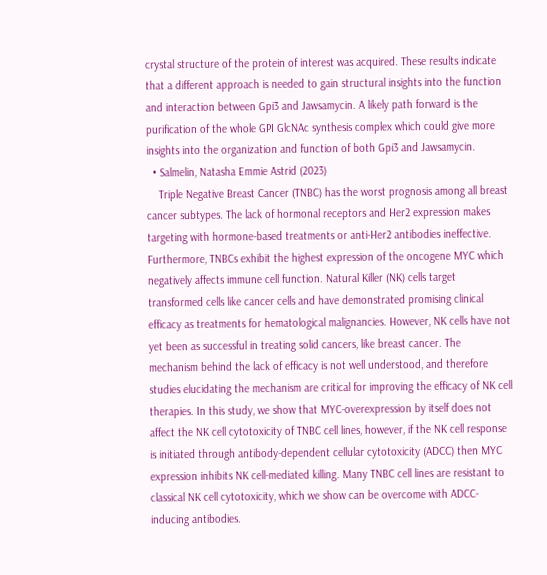crystal structure of the protein of interest was acquired. These results indicate that a different approach is needed to gain structural insights into the function and interaction between Gpi3 and Jawsamycin. A likely path forward is the purification of the whole GPI GlcNAc synthesis complex which could give more insights into the organization and function of both Gpi3 and Jawsamycin.
  • Salmelin, Natasha Emmie Astrid (2023)
    Triple Negative Breast Cancer (TNBC) has the worst prognosis among all breast cancer subtypes. The lack of hormonal receptors and Her2 expression makes targeting with hormone-based treatments or anti-Her2 antibodies ineffective. Furthermore, TNBCs exhibit the highest expression of the oncogene MYC which negatively affects immune cell function. Natural Killer (NK) cells target transformed cells like cancer cells and have demonstrated promising clinical efficacy as treatments for hematological malignancies. However, NK cells have not yet been as successful in treating solid cancers, like breast cancer. The mechanism behind the lack of efficacy is not well understood, and therefore studies elucidating the mechanism are critical for improving the efficacy of NK cell therapies. In this study, we show that MYC-overexpression by itself does not affect the NK cell cytotoxicity of TNBC cell lines, however, if the NK cell response is initiated through antibody-dependent cellular cytotoxicity (ADCC) then MYC expression inhibits NK cell-mediated killing. Many TNBC cell lines are resistant to classical NK cell cytotoxicity, which we show can be overcome with ADCC-inducing antibodies.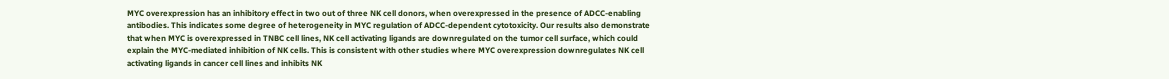MYC overexpression has an inhibitory effect in two out of three NK cell donors, when overexpressed in the presence of ADCC-enabling antibodies. This indicates some degree of heterogeneity in MYC regulation of ADCC-dependent cytotoxicity. Our results also demonstrate that when MYC is overexpressed in TNBC cell lines, NK cell activating ligands are downregulated on the tumor cell surface, which could explain the MYC-mediated inhibition of NK cells. This is consistent with other studies where MYC overexpression downregulates NK cell activating ligands in cancer cell lines and inhibits NK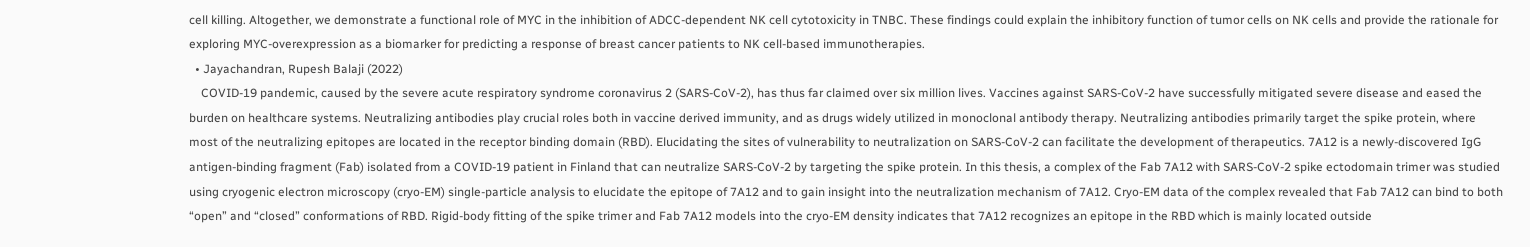cell killing. Altogether, we demonstrate a functional role of MYC in the inhibition of ADCC-dependent NK cell cytotoxicity in TNBC. These findings could explain the inhibitory function of tumor cells on NK cells and provide the rationale for exploring MYC-overexpression as a biomarker for predicting a response of breast cancer patients to NK cell-based immunotherapies.
  • Jayachandran, Rupesh Balaji (2022)
    COVID-19 pandemic, caused by the severe acute respiratory syndrome coronavirus 2 (SARS-CoV-2), has thus far claimed over six million lives. Vaccines against SARS-CoV-2 have successfully mitigated severe disease and eased the burden on healthcare systems. Neutralizing antibodies play crucial roles both in vaccine derived immunity, and as drugs widely utilized in monoclonal antibody therapy. Neutralizing antibodies primarily target the spike protein, where most of the neutralizing epitopes are located in the receptor binding domain (RBD). Elucidating the sites of vulnerability to neutralization on SARS-CoV-2 can facilitate the development of therapeutics. 7A12 is a newly-discovered IgG antigen-binding fragment (Fab) isolated from a COVID-19 patient in Finland that can neutralize SARS-CoV-2 by targeting the spike protein. In this thesis, a complex of the Fab 7A12 with SARS-CoV-2 spike ectodomain trimer was studied using cryogenic electron microscopy (cryo-EM) single-particle analysis to elucidate the epitope of 7A12 and to gain insight into the neutralization mechanism of 7A12. Cryo-EM data of the complex revealed that Fab 7A12 can bind to both “open” and “closed” conformations of RBD. Rigid-body fitting of the spike trimer and Fab 7A12 models into the cryo-EM density indicates that 7A12 recognizes an epitope in the RBD which is mainly located outside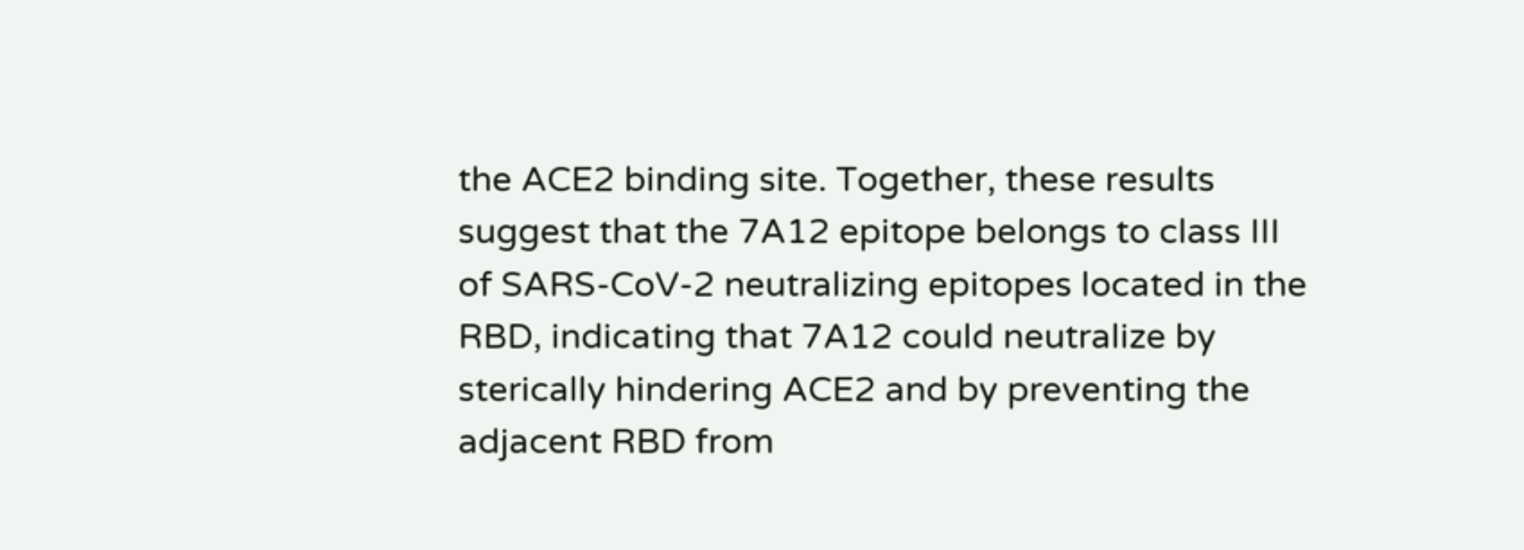the ACE2 binding site. Together, these results suggest that the 7A12 epitope belongs to class III of SARS-CoV-2 neutralizing epitopes located in the RBD, indicating that 7A12 could neutralize by sterically hindering ACE2 and by preventing the adjacent RBD from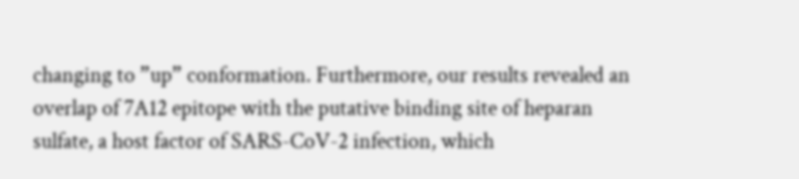changing to ”up” conformation. Furthermore, our results revealed an overlap of 7A12 epitope with the putative binding site of heparan sulfate, a host factor of SARS-CoV-2 infection, which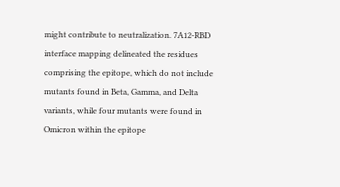might contribute to neutralization. 7A12-RBD interface mapping delineated the residues comprising the epitope, which do not include mutants found in Beta, Gamma, and Delta variants, while four mutants were found in Omicron within the epitope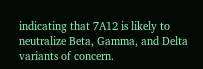indicating that 7A12 is likely to neutralize Beta, Gamma, and Delta variants of concern.